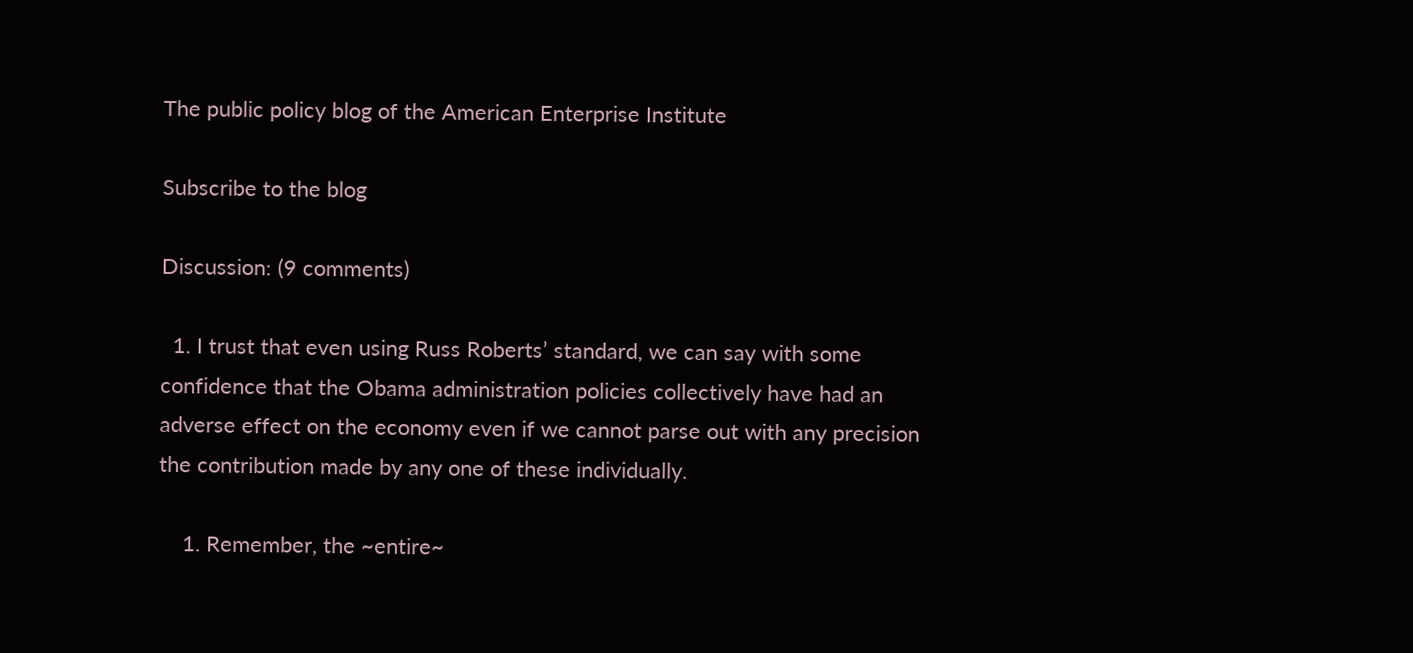The public policy blog of the American Enterprise Institute

Subscribe to the blog

Discussion: (9 comments)

  1. I trust that even using Russ Roberts’ standard, we can say with some confidence that the Obama administration policies collectively have had an adverse effect on the economy even if we cannot parse out with any precision the contribution made by any one of these individually.

    1. Remember, the ~entire~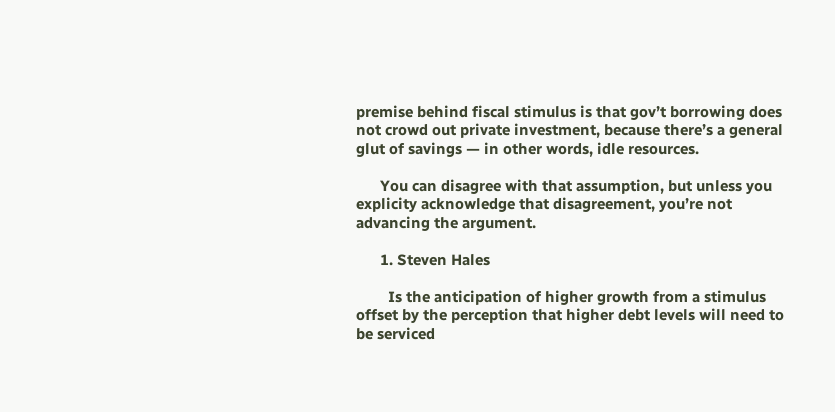premise behind fiscal stimulus is that gov’t borrowing does not crowd out private investment, because there’s a general glut of savings — in other words, idle resources.

      You can disagree with that assumption, but unless you explicity acknowledge that disagreement, you’re not advancing the argument.

      1. Steven Hales

        Is the anticipation of higher growth from a stimulus offset by the perception that higher debt levels will need to be serviced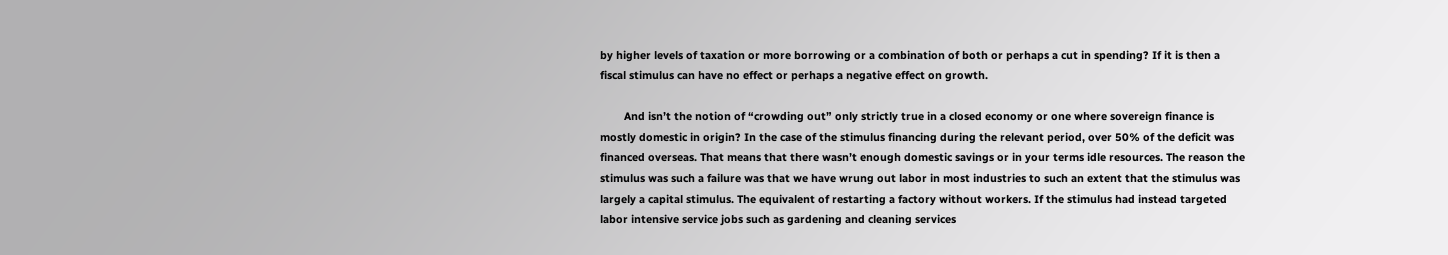by higher levels of taxation or more borrowing or a combination of both or perhaps a cut in spending? If it is then a fiscal stimulus can have no effect or perhaps a negative effect on growth.

        And isn’t the notion of “crowding out” only strictly true in a closed economy or one where sovereign finance is mostly domestic in origin? In the case of the stimulus financing during the relevant period, over 50% of the deficit was financed overseas. That means that there wasn’t enough domestic savings or in your terms idle resources. The reason the stimulus was such a failure was that we have wrung out labor in most industries to such an extent that the stimulus was largely a capital stimulus. The equivalent of restarting a factory without workers. If the stimulus had instead targeted labor intensive service jobs such as gardening and cleaning services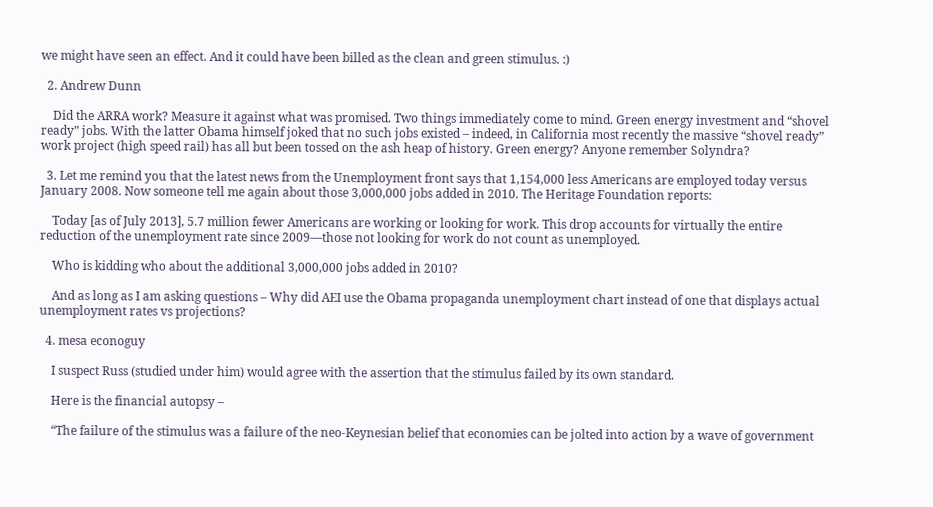we might have seen an effect. And it could have been billed as the clean and green stimulus. :)

  2. Andrew Dunn

    Did the ARRA work? Measure it against what was promised. Two things immediately come to mind. Green energy investment and “shovel ready” jobs. With the latter Obama himself joked that no such jobs existed – indeed, in California most recently the massive “shovel ready” work project (high speed rail) has all but been tossed on the ash heap of history. Green energy? Anyone remember Solyndra?

  3. Let me remind you that the latest news from the Unemployment front says that 1,154,000 less Americans are employed today versus January 2008. Now someone tell me again about those 3,000,000 jobs added in 2010. The Heritage Foundation reports:

    Today [as of July 2013], 5.7 million fewer Americans are working or looking for work. This drop accounts for virtually the entire reduction of the unemployment rate since 2009—those not looking for work do not count as unemployed.

    Who is kidding who about the additional 3,000,000 jobs added in 2010?

    And as long as I am asking questions – Why did AEI use the Obama propaganda unemployment chart instead of one that displays actual unemployment rates vs projections?

  4. mesa econoguy

    I suspect Russ (studied under him) would agree with the assertion that the stimulus failed by its own standard.

    Here is the financial autopsy –

    “The failure of the stimulus was a failure of the neo-Keynesian belief that economies can be jolted into action by a wave of government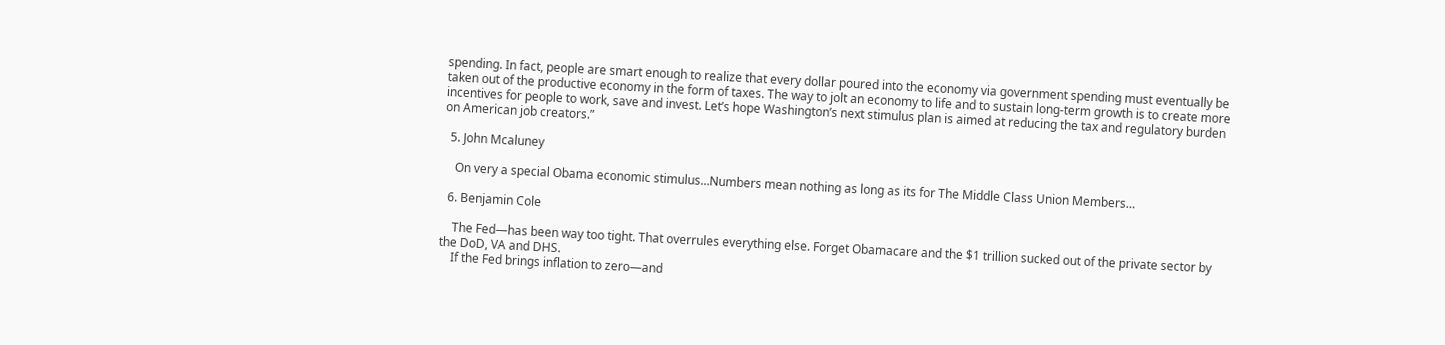spending. In fact, people are smart enough to realize that every dollar poured into the economy via government spending must eventually be taken out of the productive economy in the form of taxes. The way to jolt an economy to life and to sustain long-term growth is to create more incentives for people to work, save and invest. Let’s hope Washington’s next stimulus plan is aimed at reducing the tax and regulatory burden on American job creators.”

  5. John Mcaluney

    On very a special Obama economic stimulus…Numbers mean nothing as long as its for The Middle Class Union Members…

  6. Benjamin Cole

    The Fed—has been way too tight. That overrules everything else. Forget Obamacare and the $1 trillion sucked out of the private sector by the DoD, VA and DHS.
    If the Fed brings inflation to zero—and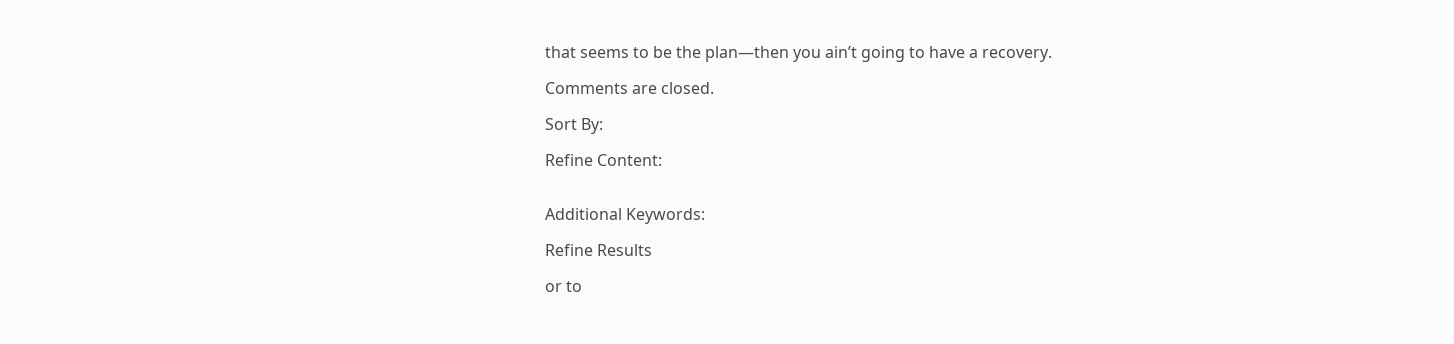that seems to be the plan—then you ain’t going to have a recovery.

Comments are closed.

Sort By:

Refine Content:


Additional Keywords:

Refine Results

or to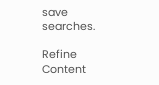save searches.

Refine Content